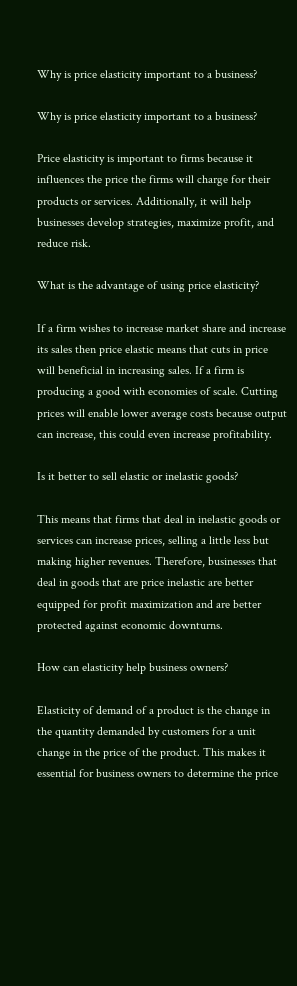Why is price elasticity important to a business?

Why is price elasticity important to a business?

Price elasticity is important to firms because it influences the price the firms will charge for their products or services. Additionally, it will help businesses develop strategies, maximize profit, and reduce risk.

What is the advantage of using price elasticity?

If a firm wishes to increase market share and increase its sales then price elastic means that cuts in price will beneficial in increasing sales. If a firm is producing a good with economies of scale. Cutting prices will enable lower average costs because output can increase, this could even increase profitability.

Is it better to sell elastic or inelastic goods?

This means that firms that deal in inelastic goods or services can increase prices, selling a little less but making higher revenues. Therefore, businesses that deal in goods that are price inelastic are better equipped for profit maximization and are better protected against economic downturns.

How can elasticity help business owners?

Elasticity of demand of a product is the change in the quantity demanded by customers for a unit change in the price of the product. This makes it essential for business owners to determine the price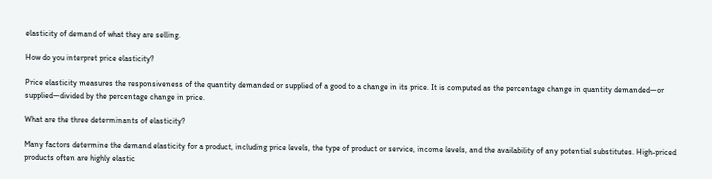elasticity of demand of what they are selling.

How do you interpret price elasticity?

Price elasticity measures the responsiveness of the quantity demanded or supplied of a good to a change in its price. It is computed as the percentage change in quantity demanded—or supplied—divided by the percentage change in price.

What are the three determinants of elasticity?

Many factors determine the demand elasticity for a product, including price levels, the type of product or service, income levels, and the availability of any potential substitutes. High-priced products often are highly elastic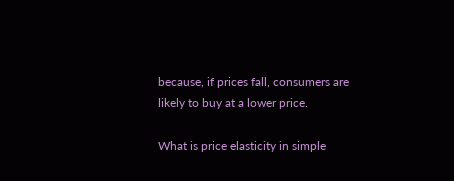because, if prices fall, consumers are likely to buy at a lower price.

What is price elasticity in simple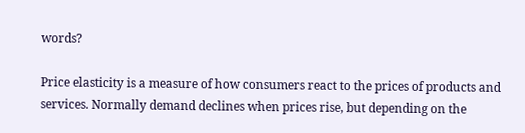words?

Price elasticity is a measure of how consumers react to the prices of products and services. Normally demand declines when prices rise, but depending on the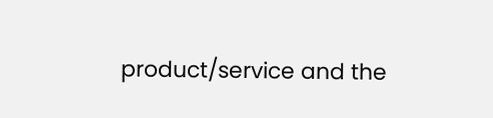product/service and the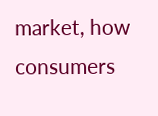market, how consumers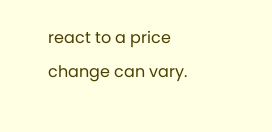react to a price change can vary.